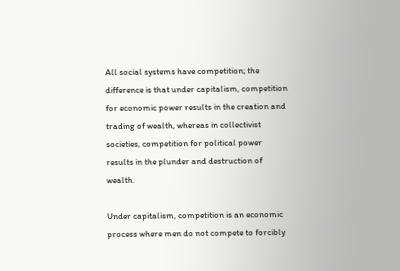All social systems have competition; the difference is that under capitalism, competition for economic power results in the creation and trading of wealth, whereas in collectivist societies, competition for political power results in the plunder and destruction of wealth.

Under capitalism, competition is an economic process where men do not compete to forcibly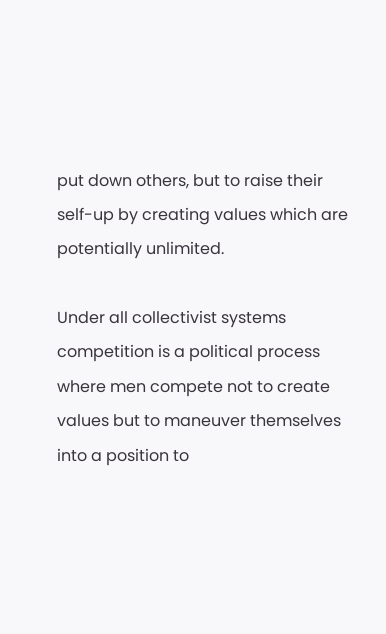put down others, but to raise their self-up by creating values which are potentially unlimited.

Under all collectivist systems competition is a political process where men compete not to create values but to maneuver themselves into a position to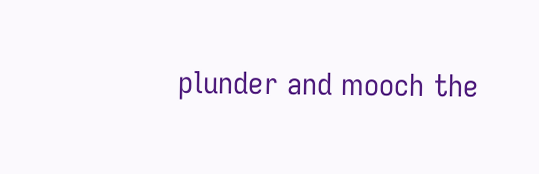plunder and mooch the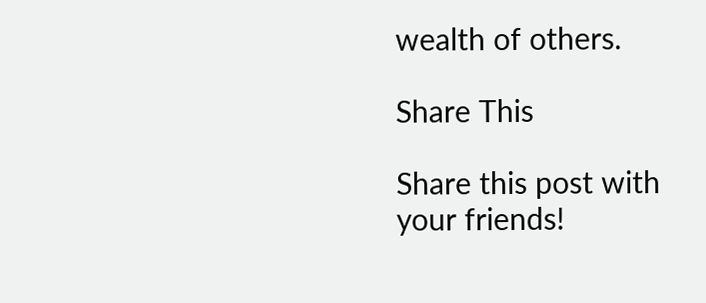wealth of others.

Share This

Share this post with your friends!